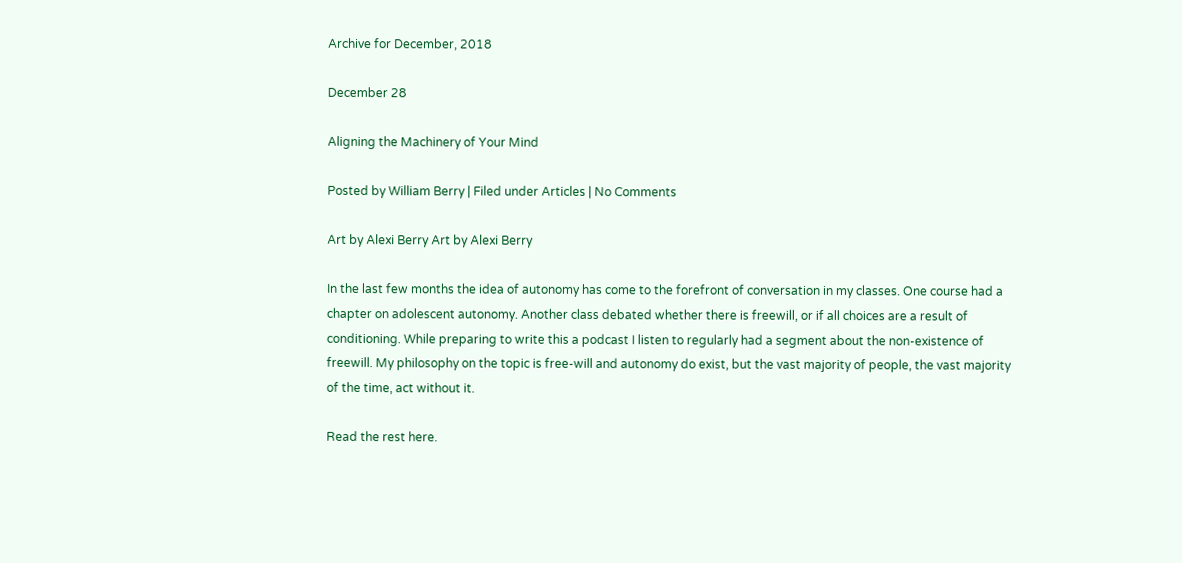Archive for December, 2018

December 28

Aligning the Machinery of Your Mind

Posted by William Berry | Filed under Articles | No Comments

Art by Alexi Berry Art by Alexi Berry

In the last few months the idea of autonomy has come to the forefront of conversation in my classes. One course had a chapter on adolescent autonomy. Another class debated whether there is freewill, or if all choices are a result of conditioning. While preparing to write this a podcast I listen to regularly had a segment about the non-existence of freewill. My philosophy on the topic is free-will and autonomy do exist, but the vast majority of people, the vast majority of the time, act without it.

Read the rest here.